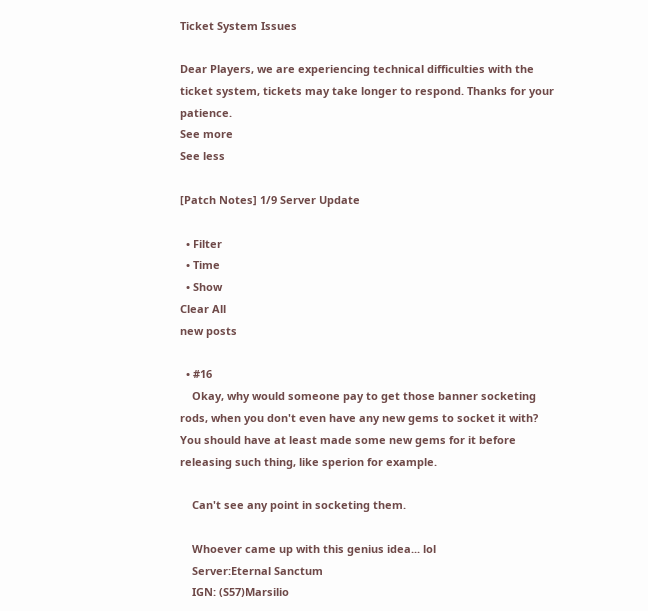Ticket System Issues

Dear Players, we are experiencing technical difficulties with the ticket system, tickets may take longer to respond. Thanks for your patience.
See more
See less

[Patch Notes] 1/9 Server Update

  • Filter
  • Time
  • Show
Clear All
new posts

  • #16
    Okay, why would someone pay to get those banner socketing rods, when you don't even have any new gems to socket it with? You should have at least made some new gems for it before releasing such thing, like sperion for example.

    Can't see any point in socketing them.

    Whoever came up with this genius idea... lol
    Server:Eternal Sanctum
    IGN: (S57)Marsilio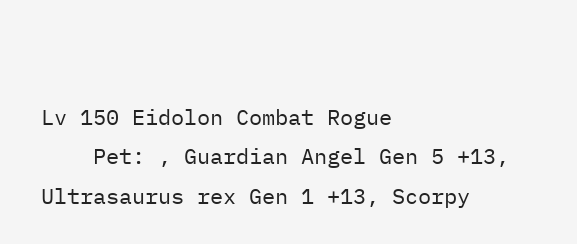Lv 150 Eidolon Combat Rogue
    Pet: , Guardian Angel Gen 5 +13, Ultrasaurus rex Gen 1 +13, Scorpy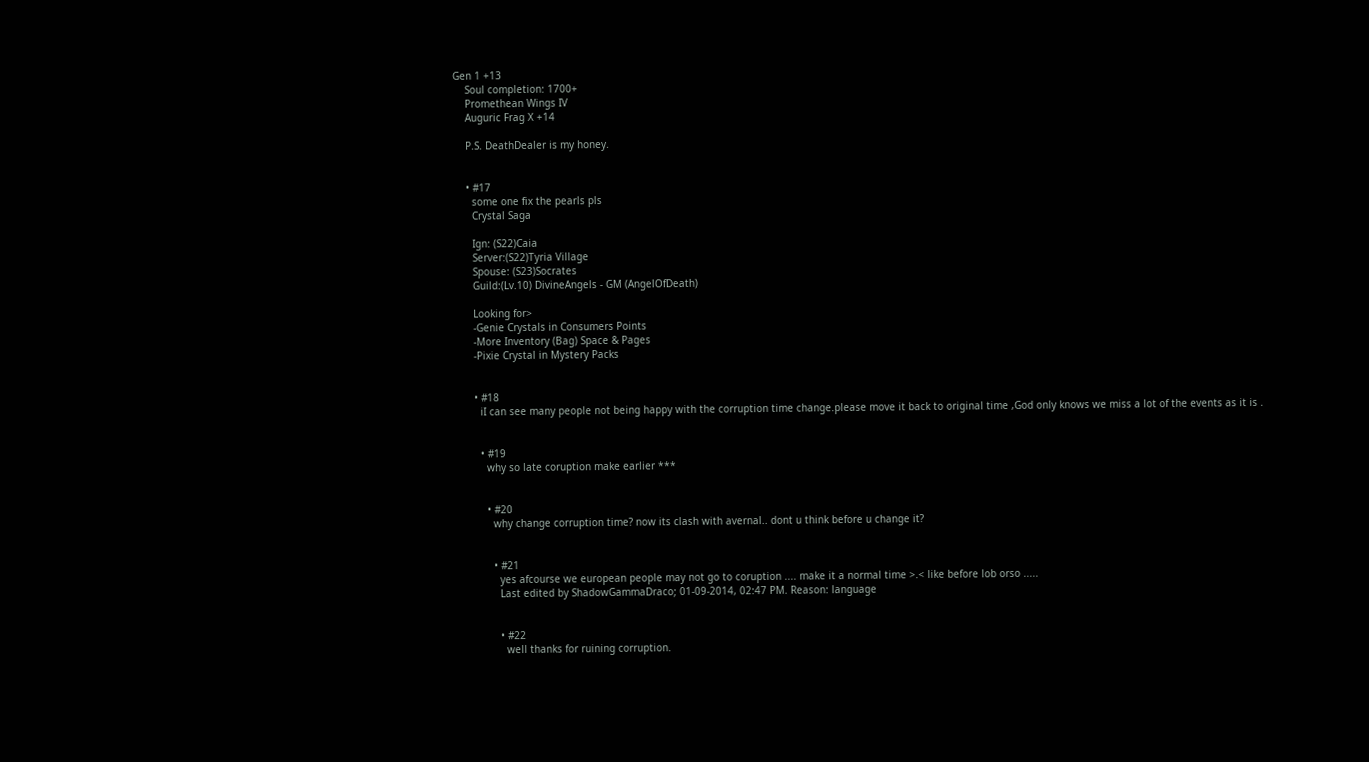Gen 1 +13
    Soul completion: 1700+
    Promethean Wings IV
    Auguric Frag X +14

    P.S. DeathDealer is my honey.


    • #17
      some one fix the pearls pls
      Crystal Saga

      Ign: (S22)Caia
      Server:(S22)Tyria Village
      Spouse: (S23)Socrates
      Guild:(Lv.10) DivineAngels - GM (AngelOfDeath)

      Looking for>
      -Genie Crystals in Consumers Points
      -More Inventory (Bag) Space & Pages
      -Pixie Crystal in Mystery Packs


      • #18
        iI can see many people not being happy with the corruption time change.please move it back to original time ,God only knows we miss a lot of the events as it is .


        • #19
          why so late coruption make earlier ***


          • #20
            why change corruption time? now its clash with avernal.. dont u think before u change it?


            • #21
              yes afcourse we european people may not go to coruption .... make it a normal time >.< like before lob orso .....
              Last edited by ShadowGammaDraco; 01-09-2014, 02:47 PM. Reason: language


              • #22
                well thanks for ruining corruption.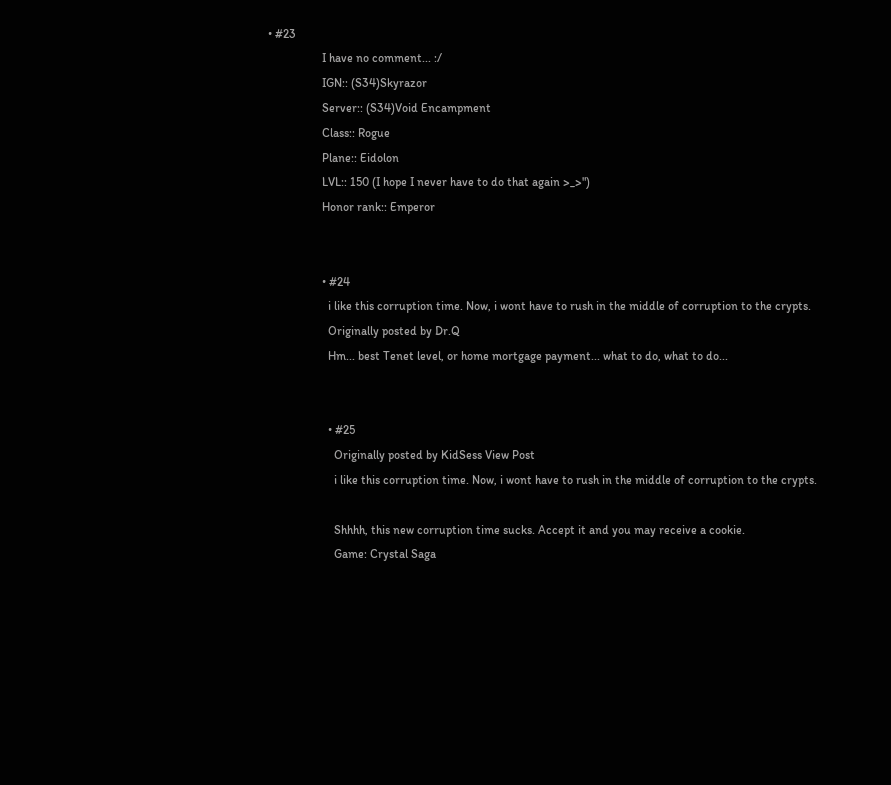• #23
                  I have no comment... :/
                  IGN:: (S34)Skyrazor
                  Server:: (S34)Void Encampment
                  Class:: Rogue
                  Plane:: Eidolon
                  LVL:: 150 (I hope I never have to do that again >_>")
                  Honor rank:: Emperor


                  • #24
                    i like this corruption time. Now, i wont have to rush in the middle of corruption to the crypts.
                    Originally posted by Dr.Q
                    Hm... best Tenet level, or home mortgage payment... what to do, what to do...


                    • #25
                      Originally posted by KidSess View Post
                      i like this corruption time. Now, i wont have to rush in the middle of corruption to the crypts.

                      Shhhh, this new corruption time sucks. Accept it and you may receive a cookie.
                      Game: Crystal Saga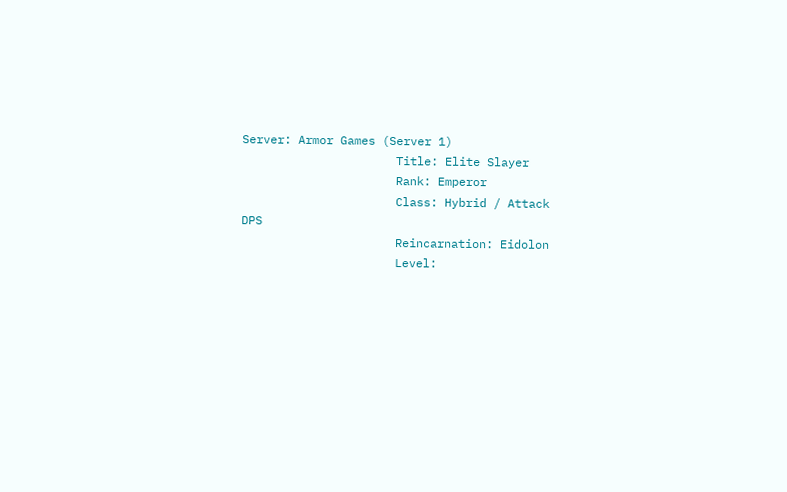Server: Armor Games (Server 1)
                      Title: Elite Slayer
                      Rank: Emperor
                      Class: Hybrid / Attack DPS
                      Reincarnation: Eidolon
                      Level: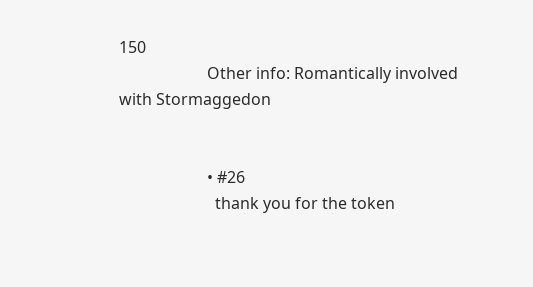150
                      Other info: Romantically involved with Stormaggedon


                      • #26
                        thank you for the token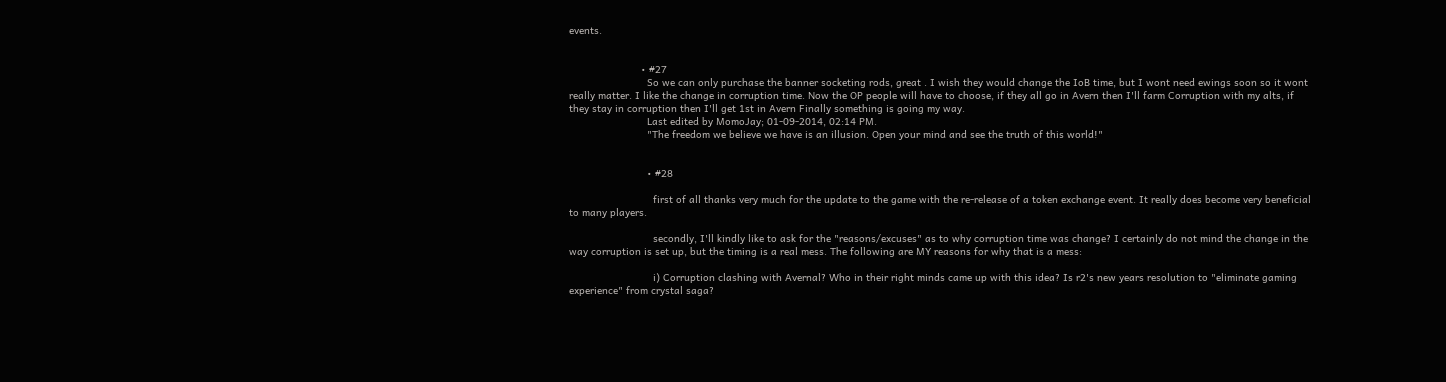events.


                        • #27
                          So we can only purchase the banner socketing rods, great . I wish they would change the IoB time, but I wont need ewings soon so it wont really matter. I like the change in corruption time. Now the OP people will have to choose, if they all go in Avern then I'll farm Corruption with my alts, if they stay in corruption then I'll get 1st in Avern Finally something is going my way.
                          Last edited by MomoJay; 01-09-2014, 02:14 PM.
                          "The freedom we believe we have is an illusion. Open your mind and see the truth of this world!"


                          • #28

                            first of all thanks very much for the update to the game with the re-release of a token exchange event. It really does become very beneficial to many players.

                            secondly, I'll kindly like to ask for the "reasons/excuses" as to why corruption time was change? I certainly do not mind the change in the way corruption is set up, but the timing is a real mess. The following are MY reasons for why that is a mess:

                            i) Corruption clashing with Avernal? Who in their right minds came up with this idea? Is r2's new years resolution to "eliminate gaming experience" from crystal saga?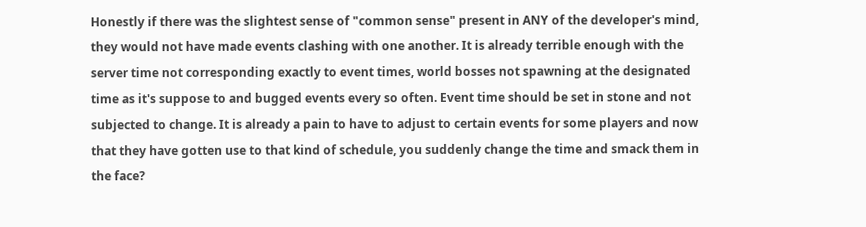Honestly if there was the slightest sense of "common sense" present in ANY of the developer's mind, they would not have made events clashing with one another. It is already terrible enough with the server time not corresponding exactly to event times, world bosses not spawning at the designated time as it's suppose to and bugged events every so often. Event time should be set in stone and not subjected to change. It is already a pain to have to adjust to certain events for some players and now that they have gotten use to that kind of schedule, you suddenly change the time and smack them in the face?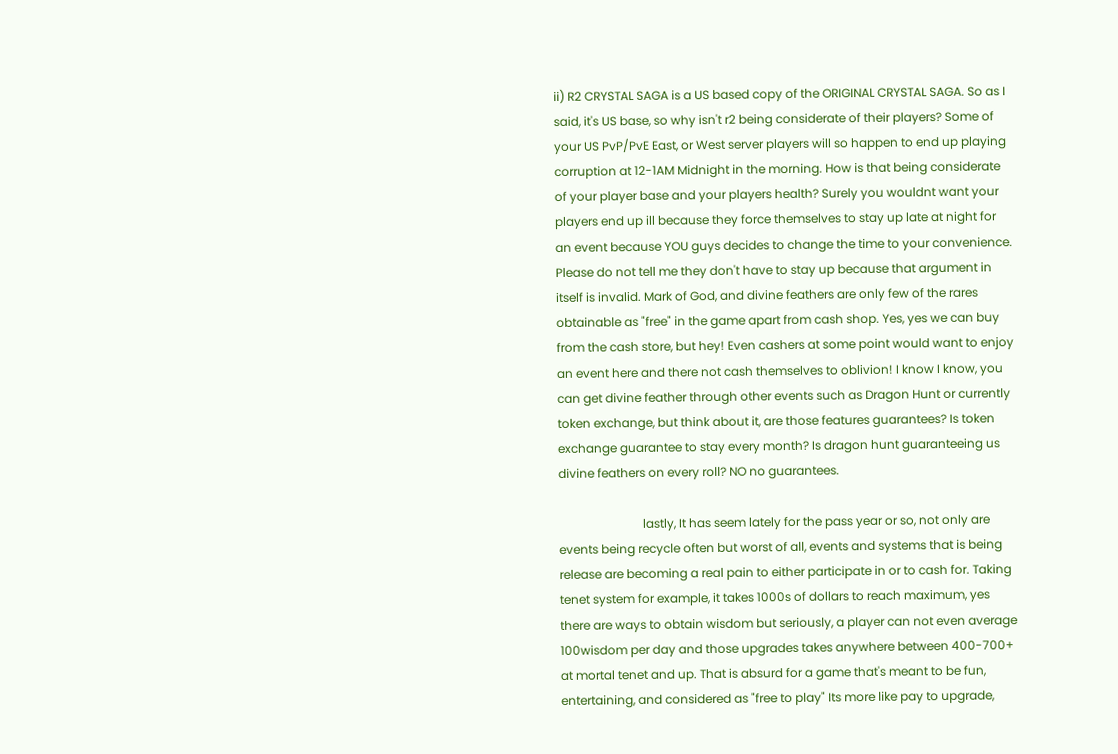ii) R2 CRYSTAL SAGA is a US based copy of the ORIGINAL CRYSTAL SAGA. So as I said, it's US base, so why isn't r2 being considerate of their players? Some of your US PvP/PvE East, or West server players will so happen to end up playing corruption at 12-1AM Midnight in the morning. How is that being considerate of your player base and your players health? Surely you wouldnt want your players end up ill because they force themselves to stay up late at night for an event because YOU guys decides to change the time to your convenience. Please do not tell me they don't have to stay up because that argument in itself is invalid. Mark of God, and divine feathers are only few of the rares obtainable as "free" in the game apart from cash shop. Yes, yes we can buy from the cash store, but hey! Even cashers at some point would want to enjoy an event here and there not cash themselves to oblivion! I know I know, you can get divine feather through other events such as Dragon Hunt or currently token exchange, but think about it, are those features guarantees? Is token exchange guarantee to stay every month? Is dragon hunt guaranteeing us divine feathers on every roll? NO no guarantees.

                            lastly, It has seem lately for the pass year or so, not only are events being recycle often but worst of all, events and systems that is being release are becoming a real pain to either participate in or to cash for. Taking tenet system for example, it takes 1000s of dollars to reach maximum, yes there are ways to obtain wisdom but seriously, a player can not even average 100wisdom per day and those upgrades takes anywhere between 400-700+ at mortal tenet and up. That is absurd for a game that's meant to be fun, entertaining, and considered as "free to play" Its more like pay to upgrade,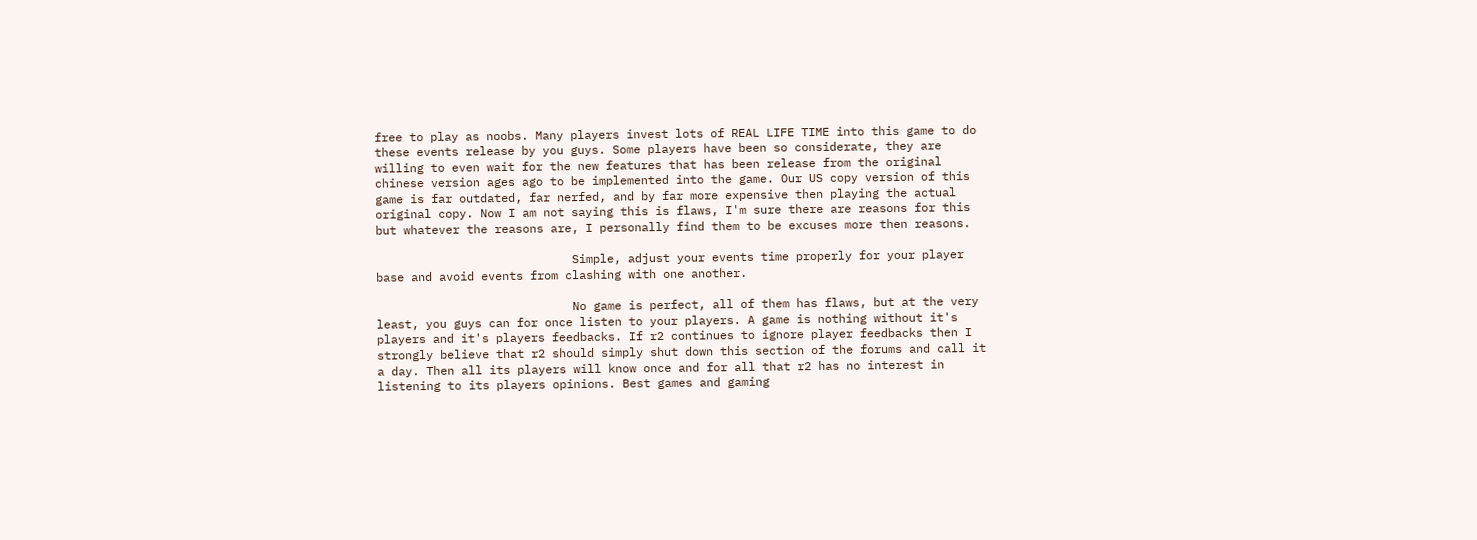free to play as noobs. Many players invest lots of REAL LIFE TIME into this game to do these events release by you guys. Some players have been so considerate, they are willing to even wait for the new features that has been release from the original chinese version ages ago to be implemented into the game. Our US copy version of this game is far outdated, far nerfed, and by far more expensive then playing the actual original copy. Now I am not saying this is flaws, I'm sure there are reasons for this but whatever the reasons are, I personally find them to be excuses more then reasons.

                            Simple, adjust your events time properly for your player base and avoid events from clashing with one another.

                            No game is perfect, all of them has flaws, but at the very least, you guys can for once listen to your players. A game is nothing without it's players and it's players feedbacks. If r2 continues to ignore player feedbacks then I strongly believe that r2 should simply shut down this section of the forums and call it a day. Then all its players will know once and for all that r2 has no interest in listening to its players opinions. Best games and gaming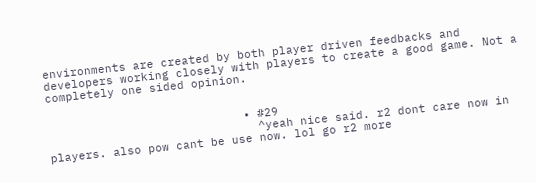environments are created by both player driven feedbacks and developers working closely with players to create a good game. Not a completely one sided opinion.


                            • #29
                              ^yeah nice said. r2 dont care now in players. also pow cant be use now. lol go r2 more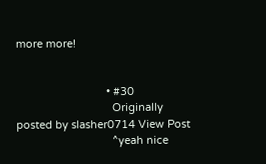more more!


                              • #30
                                Originally posted by slasher0714 View Post
                                ^yeah nice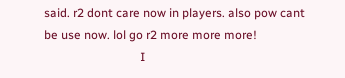said. r2 dont care now in players. also pow cant be use now. lol go r2 more more more!
                                I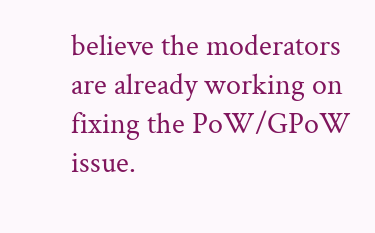believe the moderators are already working on fixing the PoW/GPoW issue.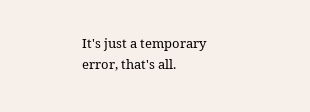It's just a temporary error, that's all.